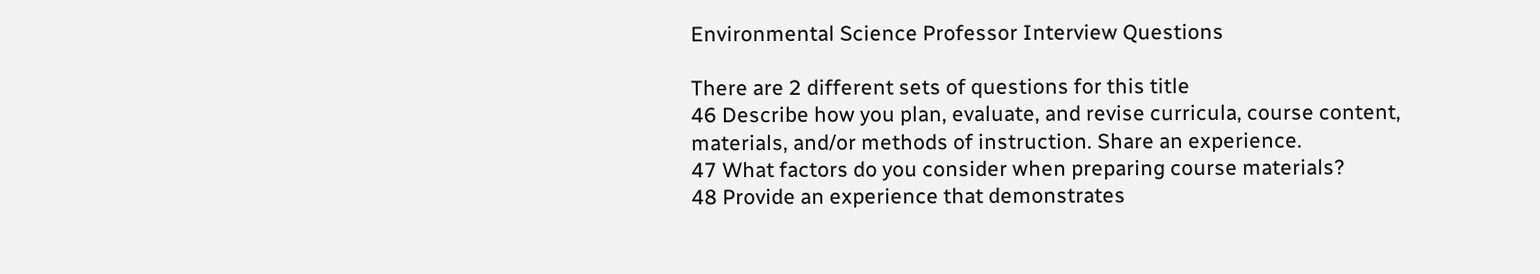Environmental Science Professor Interview Questions

There are 2 different sets of questions for this title
46 Describe how you plan, evaluate, and revise curricula, course content, materials, and/or methods of instruction. Share an experience.
47 What factors do you consider when preparing course materials?
48 Provide an experience that demonstrates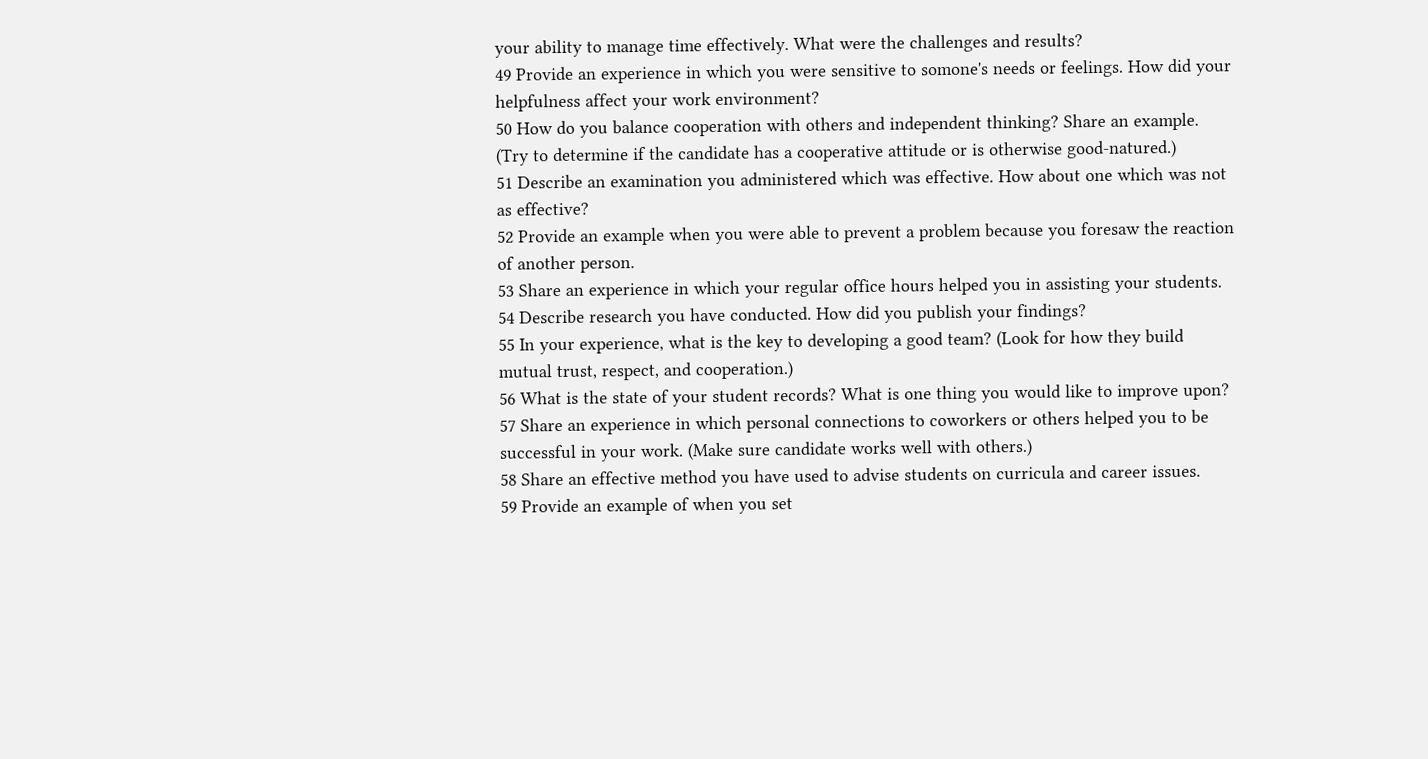your ability to manage time effectively. What were the challenges and results?
49 Provide an experience in which you were sensitive to somone's needs or feelings. How did your helpfulness affect your work environment?
50 How do you balance cooperation with others and independent thinking? Share an example. (Try to determine if the candidate has a cooperative attitude or is otherwise good-natured.)
51 Describe an examination you administered which was effective. How about one which was not as effective?
52 Provide an example when you were able to prevent a problem because you foresaw the reaction of another person.
53 Share an experience in which your regular office hours helped you in assisting your students.
54 Describe research you have conducted. How did you publish your findings?
55 In your experience, what is the key to developing a good team? (Look for how they build mutual trust, respect, and cooperation.)
56 What is the state of your student records? What is one thing you would like to improve upon?
57 Share an experience in which personal connections to coworkers or others helped you to be successful in your work. (Make sure candidate works well with others.)
58 Share an effective method you have used to advise students on curricula and career issues.
59 Provide an example of when you set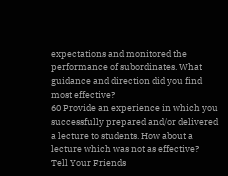expectations and monitored the performance of subordinates. What guidance and direction did you find most effective?
60 Provide an experience in which you successfully prepared and/or delivered a lecture to students. How about a lecture which was not as effective?
Tell Your Friends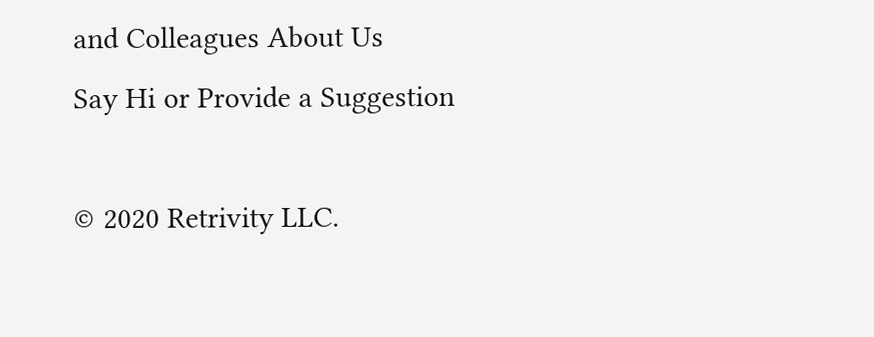and Colleagues About Us
Say Hi or Provide a Suggestion

© 2020 Retrivity LLC.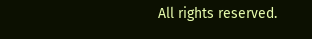All rights reserved.